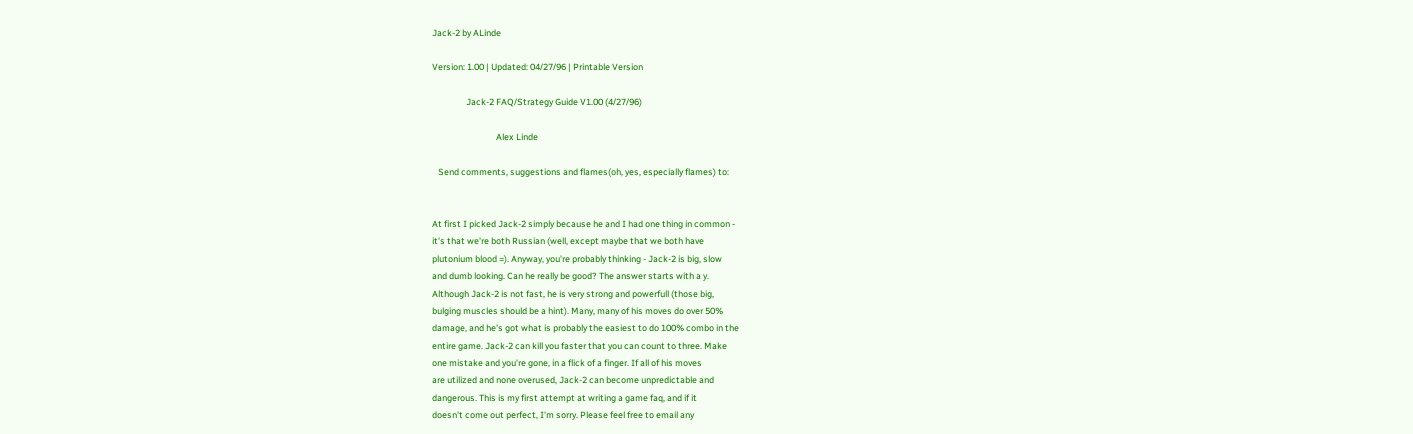Jack-2 by ALinde

Version: 1.00 | Updated: 04/27/96 | Printable Version

                 Jack-2 FAQ/Strategy Guide V1.00 (4/27/96)

                                Alex Linde

   Send comments, suggestions and flames(oh, yes, especially flames) to:


At first I picked Jack-2 simply because he and I had one thing in common -
it's that we're both Russian (well, except maybe that we both have
plutonium blood =). Anyway, you're probably thinking - Jack-2 is big, slow
and dumb looking. Can he really be good? The answer starts with a y.
Although Jack-2 is not fast, he is very strong and powerfull (those big,
bulging muscles should be a hint). Many, many of his moves do over 50%
damage, and he's got what is probably the easiest to do 100% combo in the
entire game. Jack-2 can kill you faster that you can count to three. Make
one mistake and you're gone, in a flick of a finger. If all of his moves
are utilized and none overused, Jack-2 can become unpredictable and
dangerous. This is my first attempt at writing a game faq, and if it
doesn't come out perfect, I'm sorry. Please feel free to email any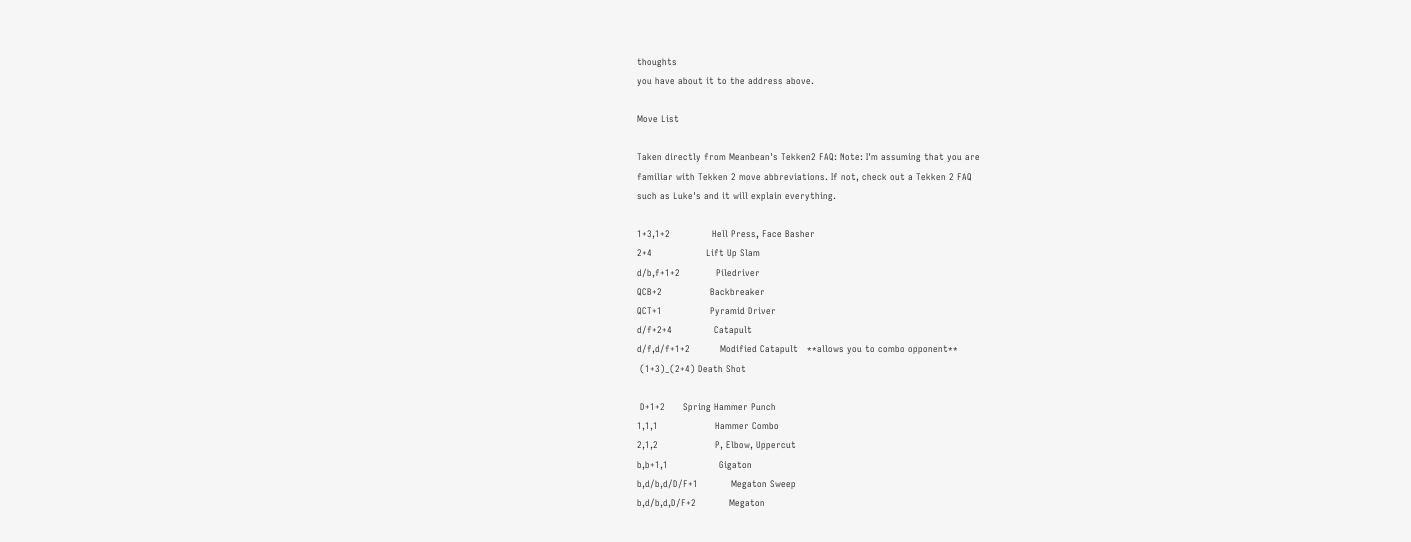thoughts
you have about it to the address above.

Move List

Taken directly from Meanbean's Tekken2 FAQ: Note: I'm assuming that you are
familiar with Tekken 2 move abbreviations. If not, check out a Tekken 2 FAQ
such as Luke's and it will explain everything.

1+3,1+2              Hell Press, Face Basher
2+4                  Lift Up Slam
d/b,f+1+2            Piledriver
QCB+2                Backbreaker
QCT+1                Pyramid Driver
d/f+2+4              Catapult
d/f,d/f+1+2          Modified Catapult   **allows you to combo opponent**
 (1+3)_(2+4) Death Shot

 D+1+2      Spring Hammer Punch
1,1,1                   Hammer Combo
2,1,2                   P, Elbow, Uppercut
b,b+1,1                 Gigaton
b,d/b,d/D/F+1           Megaton Sweep
b,d/b,d,D/F+2           Megaton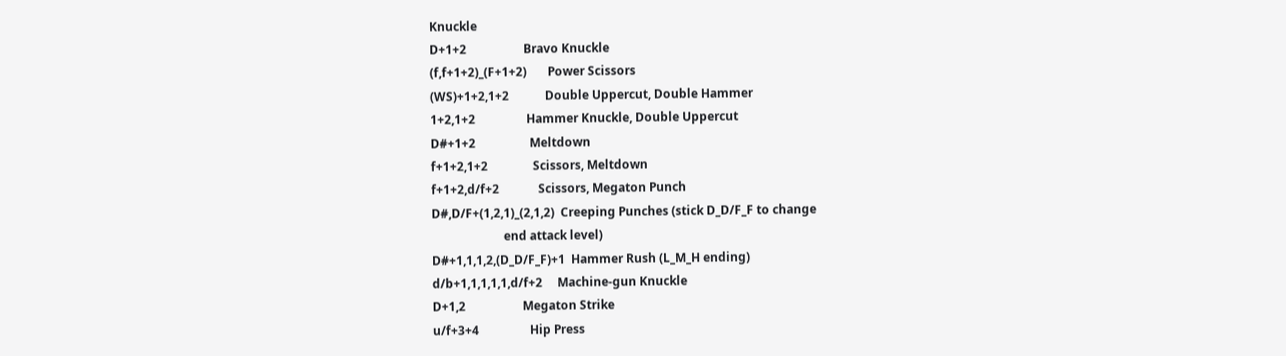Knuckle
D+1+2                   Bravo Knuckle
(f,f+1+2)_(F+1+2)       Power Scissors
(WS)+1+2,1+2            Double Uppercut, Double Hammer
1+2,1+2                 Hammer Knuckle, Double Uppercut
D#+1+2                  Meltdown
f+1+2,1+2               Scissors, Meltdown
f+1+2,d/f+2             Scissors, Megaton Punch
D#,D/F+(1,2,1)_(2,1,2)  Creeping Punches (stick D_D/F_F to change
                        end attack level)
D#+1,1,1,2,(D_D/F_F)+1  Hammer Rush (L_M_H ending)
d/b+1,1,1,1,1,d/f+2     Machine-gun Knuckle
D+1,2                   Megaton Strike
u/f+3+4                 Hip Press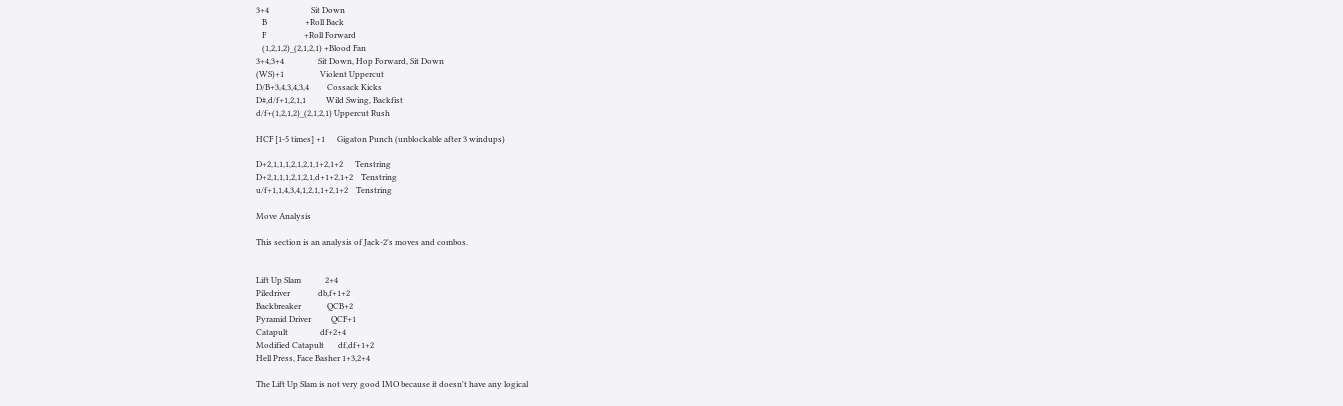3+4                     Sit Down
   B                   +Roll Back
   F                   +Roll Forward
   (1,2,1,2)_(2,1,2,1) +Blood Fan
3+4,3+4                 Sit Down, Hop Forward, Sit Down
(WS)+1                  Violent Uppercut
D/B+3,4,3,4,3,4         Cossack Kicks
D#,d/f+1,2,1,1          Wild Swing, Backfist
d/f+(1,2,1,2)_(2,1,2,1) Uppercut Rush

HCF [1-5 times] +1      Gigaton Punch (unblockable after 3 windups)

D+2,1,1,1,2,1,2,1,1+2,1+2      Tenstring
D+2,1,1,1,2,1,2,1,d+1+2,1+2    Tenstring
u/f+1,1,4,3,4,1,2,1,1+2,1+2    Tenstring

Move Analysis

This section is an analysis of Jack-2's moves and combos.


Lift Up Slam            2+4
Piledriver              db,f+1+2
Backbreaker             QCB+2
Pyramid Driver          QCF+1
Catapult                df+2+4
Modified Catapult       df,df+1+2
Hell Press, Face Basher 1+3,2+4

The Lift Up Slam is not very good IMO because it doesn't have any logical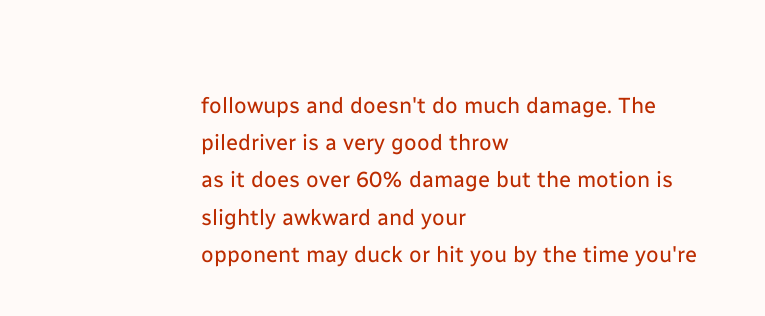followups and doesn't do much damage. The piledriver is a very good throw
as it does over 60% damage but the motion is slightly awkward and your
opponent may duck or hit you by the time you're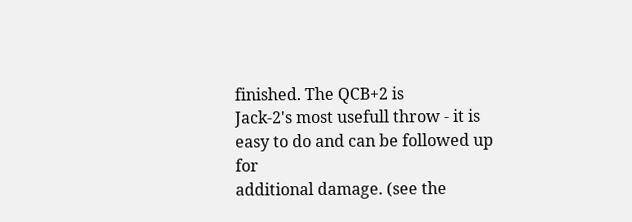finished. The QCB+2 is
Jack-2's most usefull throw - it is easy to do and can be followed up for
additional damage. (see the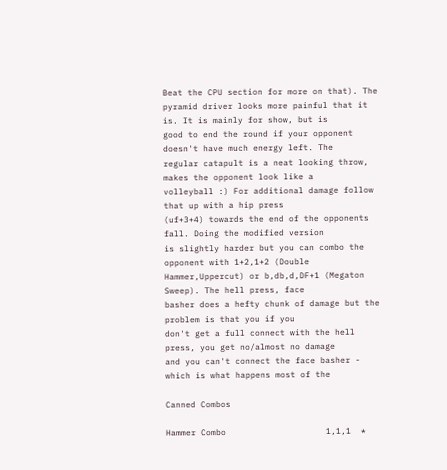Beat the CPU section for more on that). The
pyramid driver looks more painful that it is. It is mainly for show, but is
good to end the round if your opponent doesn't have much energy left. The
regular catapult is a neat looking throw, makes the opponent look like a
volleyball :) For additional damage follow that up with a hip press
(uf+3+4) towards the end of the opponents fall. Doing the modified version
is slightly harder but you can combo the opponent with 1+2,1+2 (Double
Hammer,Uppercut) or b,db,d,DF+1 (Megaton Sweep). The hell press, face
basher does a hefty chunk of damage but the problem is that you if you
don't get a full connect with the hell press, you get no/almost no damage
and you can't connect the face basher - which is what happens most of the

Canned Combos

Hammer Combo                    1,1,1  *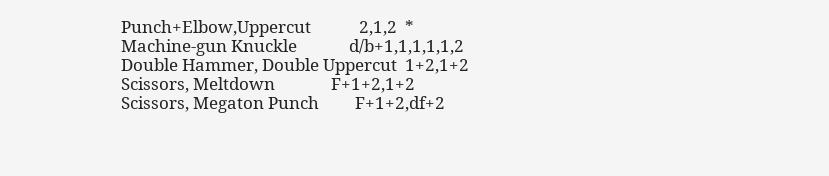Punch+Elbow,Uppercut            2,1,2  *
Machine-gun Knuckle             d/b+1,1,1,1,1,2
Double Hammer, Double Uppercut  1+2,1+2
Scissors, Meltdown              F+1+2,1+2
Scissors, Megaton Punch         F+1+2,df+2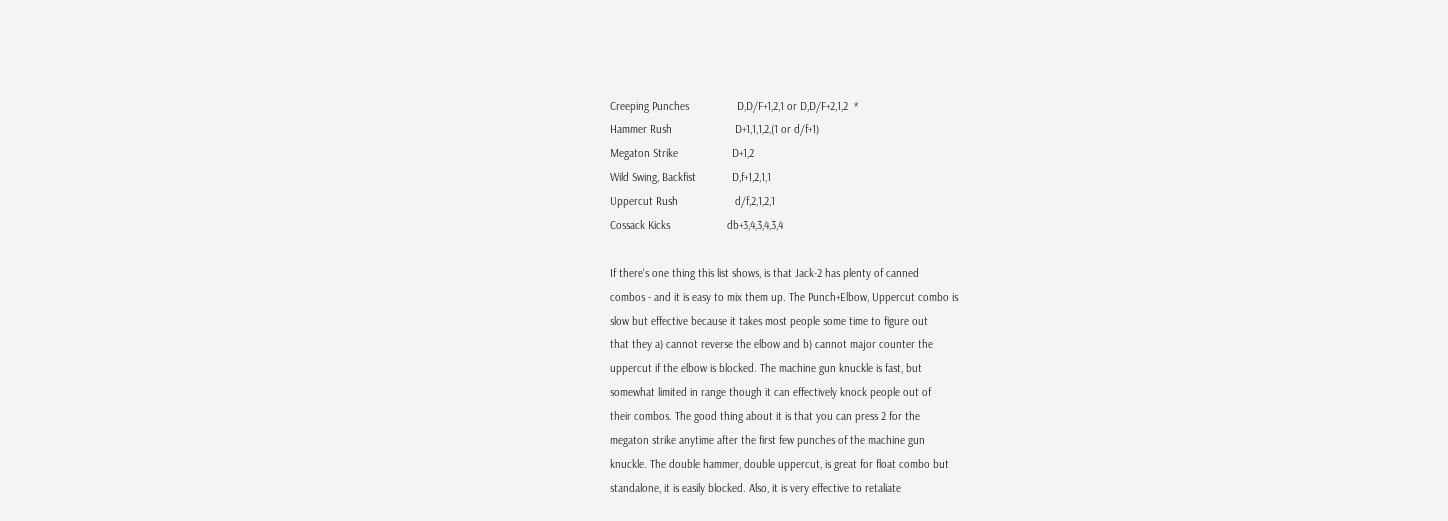Creeping Punches                D,D/F+1,2,1 or D,D/F+2,1,2  *
Hammer Rush                     D+1,1,1,2,(1 or d/f+1)
Megaton Strike                  D+1,2
Wild Swing, Backfist            D,f+1,2,1,1
Uppercut Rush                   d/f,2,1,2,1
Cossack Kicks                   db+3,4,3,4,3,4

If there's one thing this list shows, is that Jack-2 has plenty of canned
combos - and it is easy to mix them up. The Punch+Elbow, Uppercut combo is
slow but effective because it takes most people some time to figure out
that they a) cannot reverse the elbow and b) cannot major counter the
uppercut if the elbow is blocked. The machine gun knuckle is fast, but
somewhat limited in range though it can effectively knock people out of
their combos. The good thing about it is that you can press 2 for the
megaton strike anytime after the first few punches of the machine gun
knuckle. The double hammer, double uppercut, is great for float combo but
standalone, it is easily blocked. Also, it is very effective to retaliate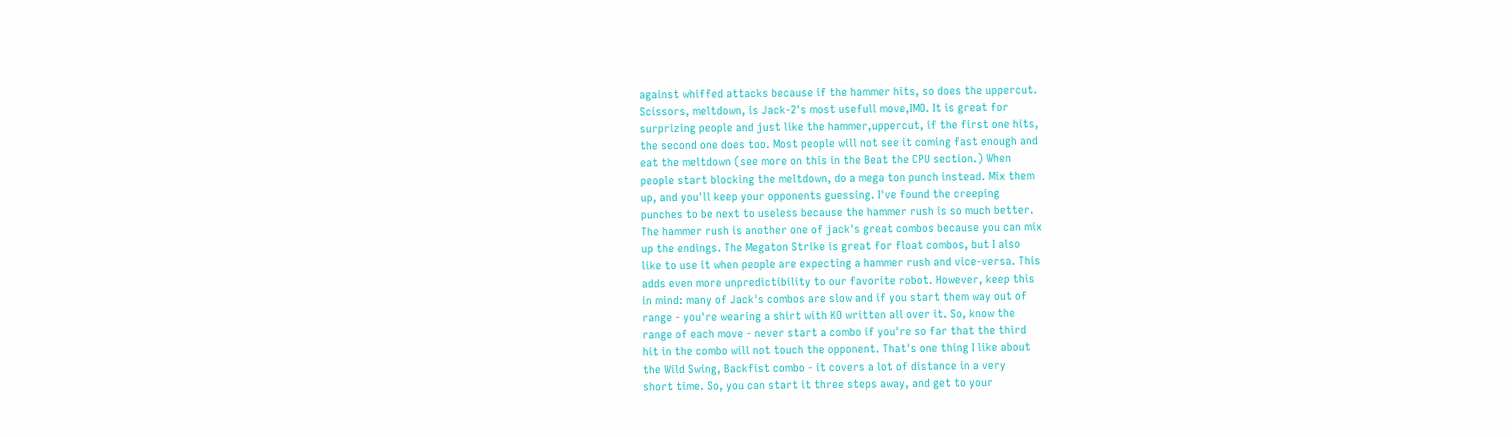against whiffed attacks because if the hammer hits, so does the uppercut.
Scissors, meltdown, is Jack-2's most usefull move,IMO. It is great for
surprizing people and just like the hammer,uppercut, if the first one hits,
the second one does too. Most people will not see it coming fast enough and
eat the meltdown (see more on this in the Beat the CPU section.) When
people start blocking the meltdown, do a mega ton punch instead. Mix them
up, and you'll keep your opponents guessing. I've found the creeping
punches to be next to useless because the hammer rush is so much better.
The hammer rush is another one of jack's great combos because you can mix
up the endings. The Megaton Strike is great for float combos, but I also
like to use it when people are expecting a hammer rush and vice-versa. This
adds even more unpredictibility to our favorite robot. However, keep this
in mind: many of Jack's combos are slow and if you start them way out of
range - you're wearing a shirt with KO written all over it. So, know the
range of each move - never start a combo if you're so far that the third
hit in the combo will not touch the opponent. That's one thing I like about
the Wild Swing, Backfist combo - it covers a lot of distance in a very
short time. So, you can start it three steps away, and get to your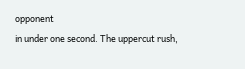opponent
in under one second. The uppercut rush,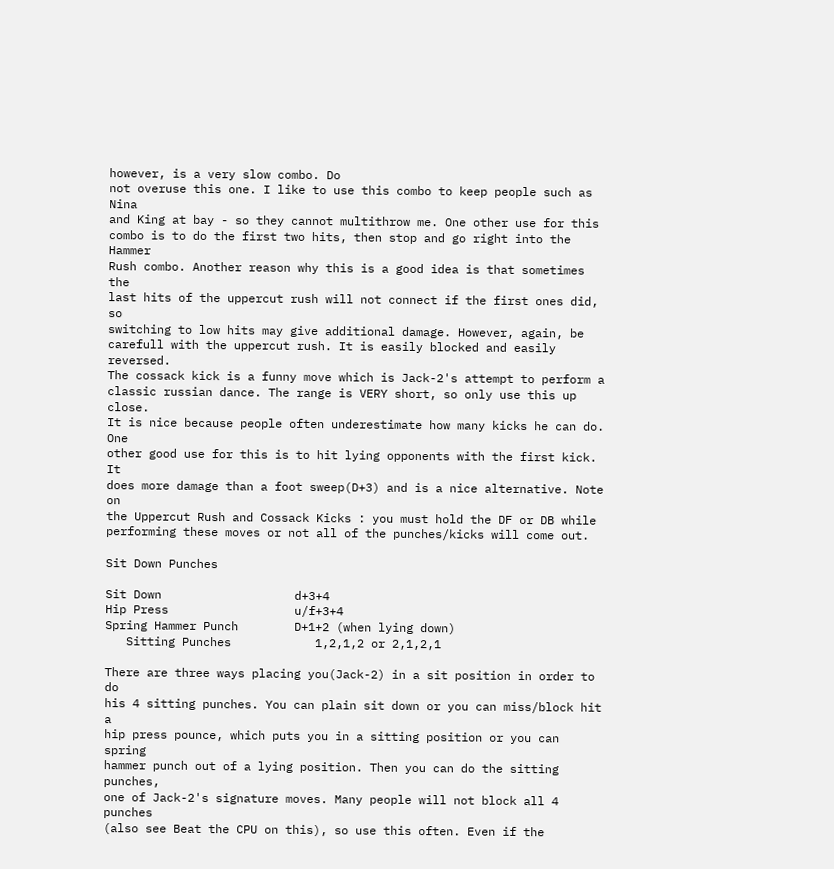however, is a very slow combo. Do
not overuse this one. I like to use this combo to keep people such as Nina
and King at bay - so they cannot multithrow me. One other use for this
combo is to do the first two hits, then stop and go right into the Hammer
Rush combo. Another reason why this is a good idea is that sometimes the
last hits of the uppercut rush will not connect if the first ones did, so
switching to low hits may give additional damage. However, again, be
carefull with the uppercut rush. It is easily blocked and easily reversed.
The cossack kick is a funny move which is Jack-2's attempt to perform a
classic russian dance. The range is VERY short, so only use this up close.
It is nice because people often underestimate how many kicks he can do. One
other good use for this is to hit lying opponents with the first kick. It
does more damage than a foot sweep(D+3) and is a nice alternative. Note on
the Uppercut Rush and Cossack Kicks : you must hold the DF or DB while
performing these moves or not all of the punches/kicks will come out.

Sit Down Punches

Sit Down                   d+3+4
Hip Press                  u/f+3+4
Spring Hammer Punch        D+1+2 (when lying down)
   Sitting Punches            1,2,1,2 or 2,1,2,1

There are three ways placing you(Jack-2) in a sit position in order to do
his 4 sitting punches. You can plain sit down or you can miss/block hit a
hip press pounce, which puts you in a sitting position or you can spring
hammer punch out of a lying position. Then you can do the sitting punches,
one of Jack-2's signature moves. Many people will not block all 4 punches
(also see Beat the CPU on this), so use this often. Even if the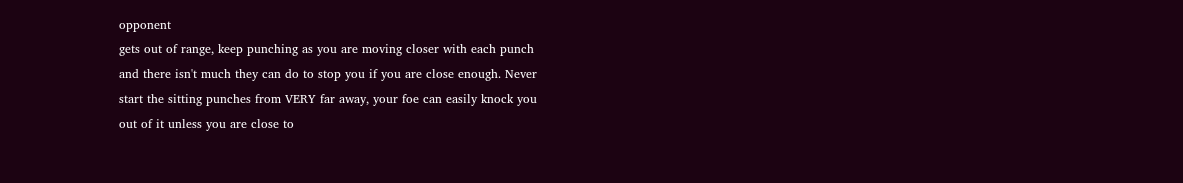opponent
gets out of range, keep punching as you are moving closer with each punch
and there isn't much they can do to stop you if you are close enough. Never
start the sitting punches from VERY far away, your foe can easily knock you
out of it unless you are close to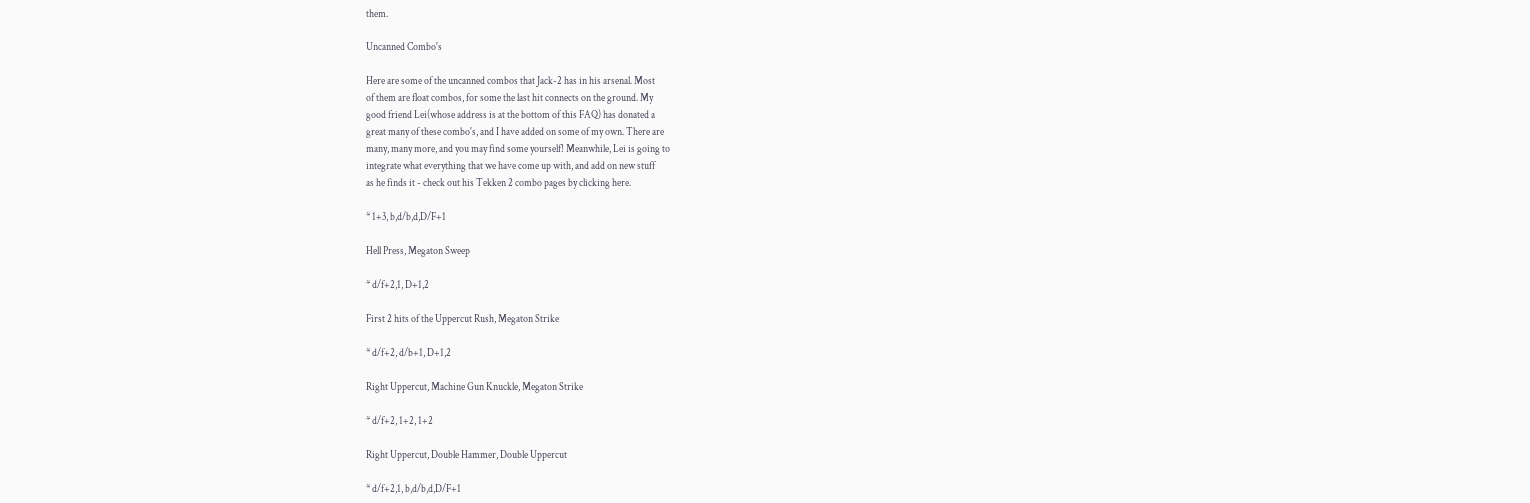them.

Uncanned Combo's

Here are some of the uncanned combos that Jack-2 has in his arsenal. Most
of them are float combos, for some the last hit connects on the ground. My
good friend Lei(whose address is at the bottom of this FAQ) has donated a
great many of these combo's, and I have added on some of my own. There are
many, many more, and you may find some yourself! Meanwhile, Lei is going to
integrate what everything that we have come up with, and add on new stuff
as he finds it - check out his Tekken 2 combo pages by clicking here.

* 1+3, b,d/b,d,D/F+1

Hell Press, Megaton Sweep

* d/f+2,1, D+1,2

First 2 hits of the Uppercut Rush, Megaton Strike

* d/f+2, d/b+1, D+1,2

Right Uppercut, Machine Gun Knuckle, Megaton Strike

* d/f+2, 1+2, 1+2

Right Uppercut, Double Hammer, Double Uppercut

* d/f+2,1, b,d/b,d,D/F+1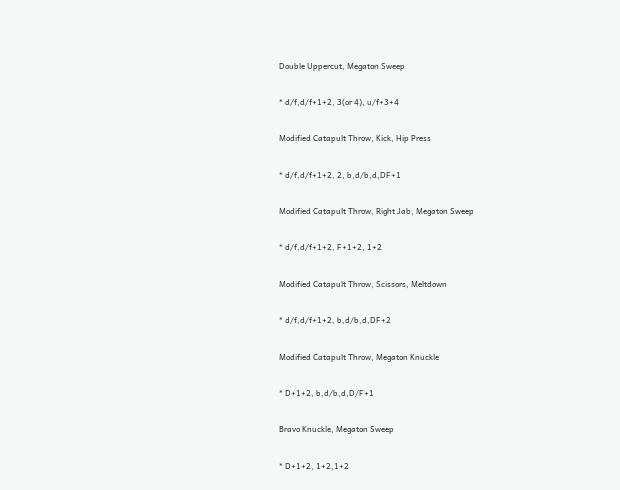Double Uppercut, Megaton Sweep

* d/f,d/f+1+2, 3(or 4), u/f+3+4

Modified Catapult Throw, Kick, Hip Press

* d/f,d/f+1+2, 2, b,d/b,d,DF+1

Modified Catapult Throw, Right Jab, Megaton Sweep

* d/f,d/f+1+2, F+1+2, 1+2

Modified Catapult Throw, Scissors, Meltdown

* d/f,d/f+1+2, b,d/b,d,DF+2

Modified Catapult Throw, Megaton Knuckle

* D+1+2, b,d/b,d,D/F+1

Bravo Knuckle, Megaton Sweep

* D+1+2, 1+2,1+2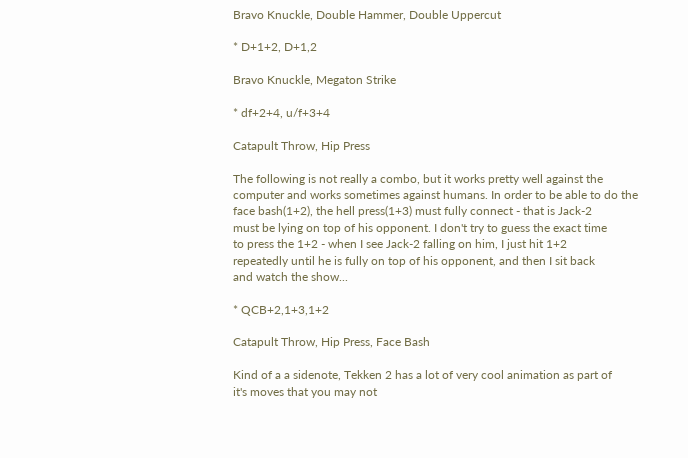Bravo Knuckle, Double Hammer, Double Uppercut

* D+1+2, D+1,2

Bravo Knuckle, Megaton Strike

* df+2+4, u/f+3+4

Catapult Throw, Hip Press

The following is not really a combo, but it works pretty well against the
computer and works sometimes against humans. In order to be able to do the
face bash(1+2), the hell press(1+3) must fully connect - that is Jack-2
must be lying on top of his opponent. I don't try to guess the exact time
to press the 1+2 - when I see Jack-2 falling on him, I just hit 1+2
repeatedly until he is fully on top of his opponent, and then I sit back
and watch the show...

* QCB+2,1+3,1+2

Catapult Throw, Hip Press, Face Bash

Kind of a a sidenote, Tekken 2 has a lot of very cool animation as part of
it's moves that you may not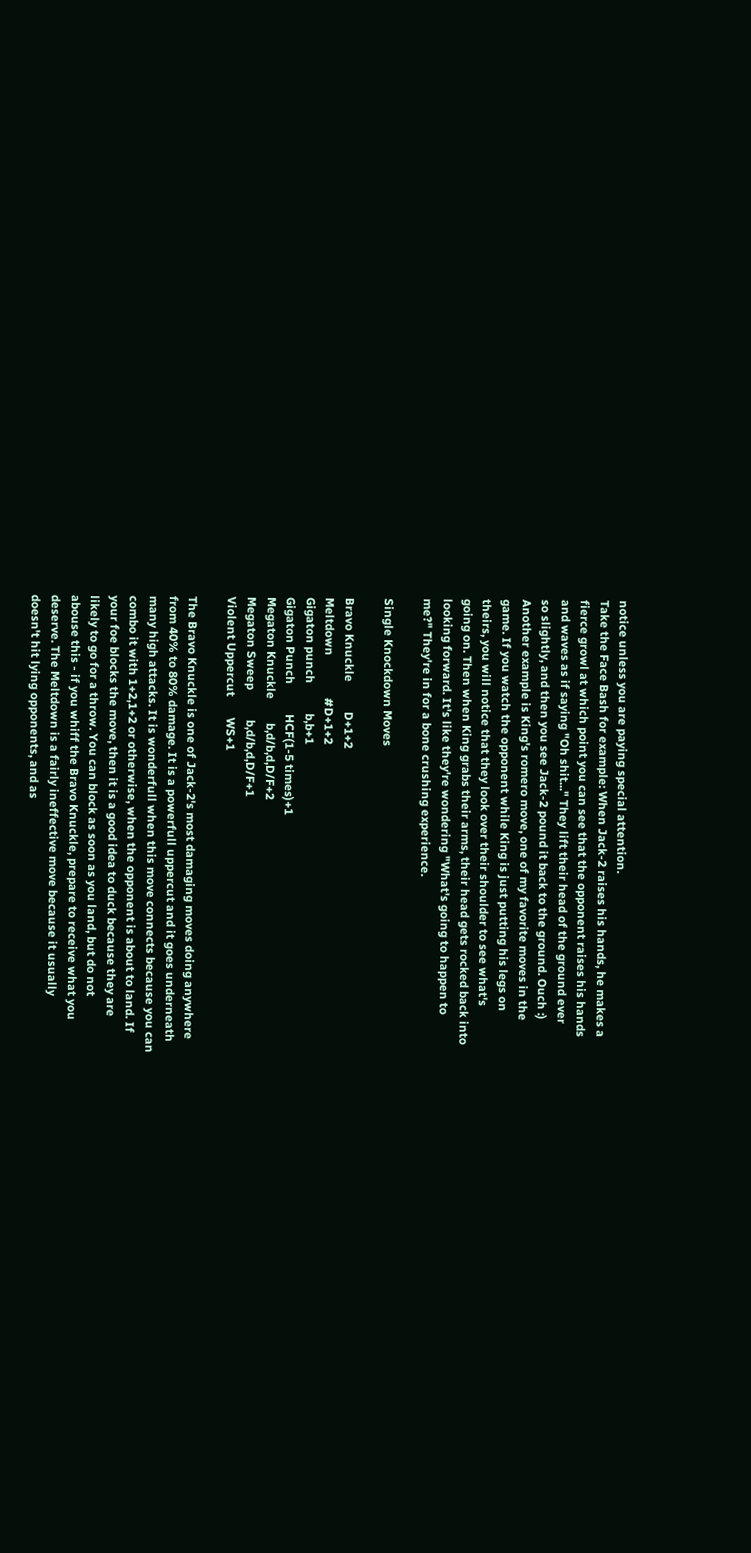notice unless you are paying special attention.
Take the Face Bash for example: When Jack-2 raises his hands, he makes a
fierce growl at which point you can see that the opponent raises his hands
and waves as if saying "Oh shit..." They lift their head of the ground ever
so slightly, and then you see Jack-2 pound it back to the ground. Ouch :)
Another example is King's romero move, one of my favorite moves in the
game. If you watch the opponent while King is just putting his legs on
theirs, you will notice that they look over their shoulder to see what's
going on. Then when King grabs their arms, their head gets rocked back into
looking forward. It's like they're wondering "What's going to happen to
me?" They're in for a bone crushing experience.

Single Knockdown Moves

Bravo Knuckle          D+1+2
Meltdown              #D+1+2
Gigaton punch          b,b+1
Gigaton Punch          HCF(1-5 times)+1
Megaton Knuckle        b,d/b,d,D/F+2
Megaton Sweep          b,d/b,d,D/F+1
Violent Uppercut       WS+1

The Bravo Knuckle is one of Jack-2's most damaging moves doing anywhere
from 40% to 80% damage. It is a powerfull uppercut and it goes underneath
many high attacks. It is wonderfull when this move connects because you can
combo it with 1+2,1+2 or otherwise, when the opponent is about to land. If
your foe blocks the move, then it is a good idea to duck because they are
likely to go for a throw. You can block as soon as you land, but do not
abouse this - if you whiff the Bravo Knuckle, prepare to receive what you
deserve. The Meltdown is a fairly ineffective move because it usually
doesn't hit lying opponents, and as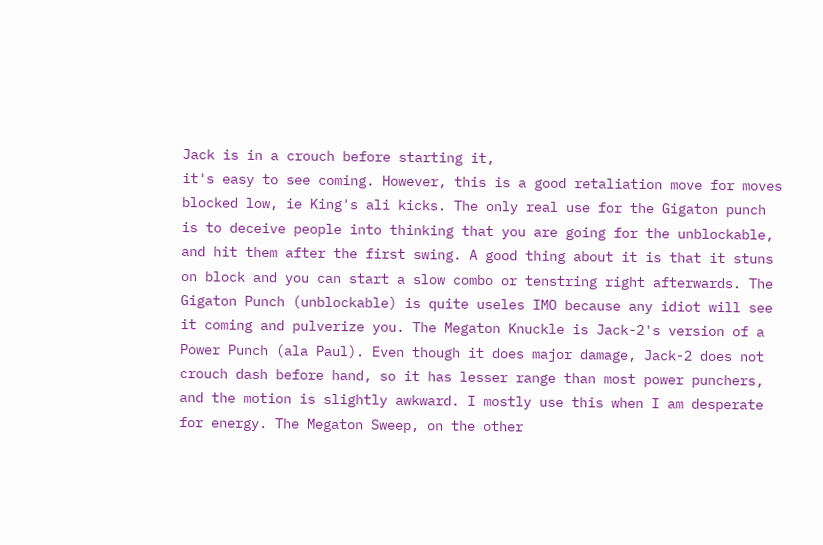Jack is in a crouch before starting it,
it's easy to see coming. However, this is a good retaliation move for moves
blocked low, ie King's ali kicks. The only real use for the Gigaton punch
is to deceive people into thinking that you are going for the unblockable,
and hit them after the first swing. A good thing about it is that it stuns
on block and you can start a slow combo or tenstring right afterwards. The
Gigaton Punch (unblockable) is quite useles IMO because any idiot will see
it coming and pulverize you. The Megaton Knuckle is Jack-2's version of a
Power Punch (ala Paul). Even though it does major damage, Jack-2 does not
crouch dash before hand, so it has lesser range than most power punchers,
and the motion is slightly awkward. I mostly use this when I am desperate
for energy. The Megaton Sweep, on the other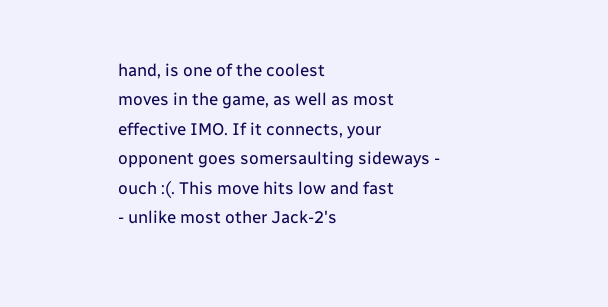hand, is one of the coolest
moves in the game, as well as most effective IMO. If it connects, your
opponent goes somersaulting sideways - ouch :(. This move hits low and fast
- unlike most other Jack-2's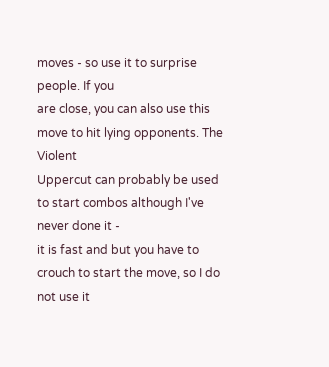moves - so use it to surprise people. If you
are close, you can also use this move to hit lying opponents. The Violent
Uppercut can probably be used to start combos although I've never done it -
it is fast and but you have to crouch to start the move, so I do not use it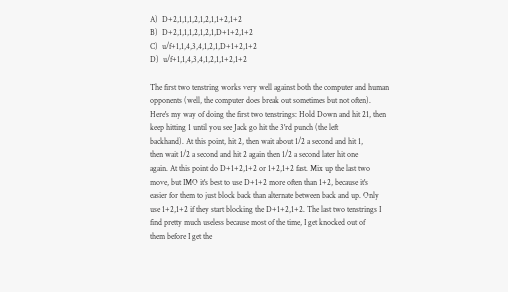A)  D+2,1,1,1,2,1,2,1,1+2,1+2
B)  D+2,1,1,1,2,1,2,1,D+1+2,1+2
C)  u/f+1,1,4,3,4,1,2,1,D+1+2,1+2
D)  u/f+1,1,4,3,4,1,2,1,1+2,1+2

The first two tenstring works very well against both the computer and human
opponents (well, the computer does break out sometimes but not often).
Here's my way of doing the first two tenstrings: Hold Down and hit 21, then
keep hitting 1 until you see Jack go hit the 3'rd punch (the left
backhand). At this point, hit 2, then wait about 1/2 a second and hit 1,
then wait 1/2 a second and hit 2 again then 1/2 a second later hit one
again. At this point do D+1+2,1+2 or 1+2,1+2 fast. Mix up the last two
move, but IMO it's best to use D+1+2 more often than 1+2, because it's
easier for them to just block back than alternate between back and up. Only
use 1+2,1+2 if they start blocking the D+1+2,1+2. The last two tenstrings I
find pretty much useless because most of the time, I get knocked out of
them before I get the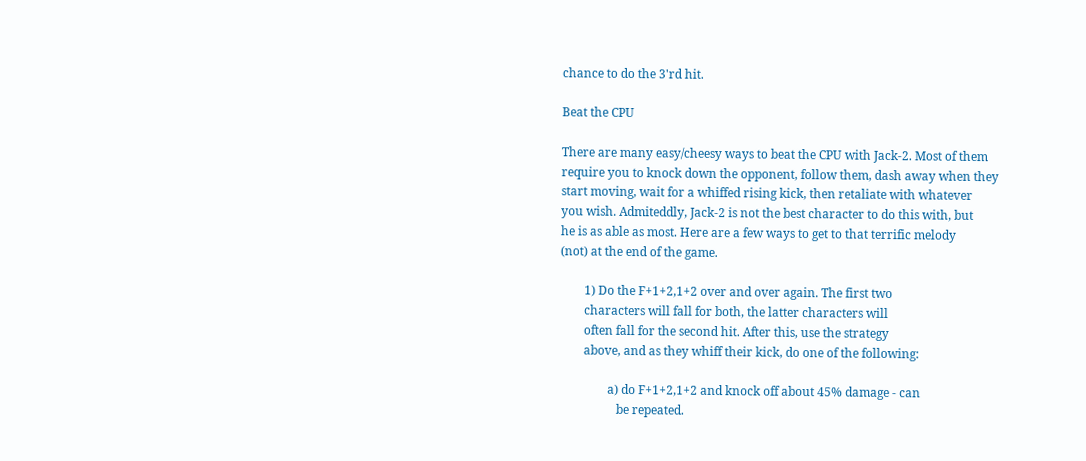chance to do the 3'rd hit.

Beat the CPU

There are many easy/cheesy ways to beat the CPU with Jack-2. Most of them
require you to knock down the opponent, follow them, dash away when they
start moving, wait for a whiffed rising kick, then retaliate with whatever
you wish. Admiteddly, Jack-2 is not the best character to do this with, but
he is as able as most. Here are a few ways to get to that terrific melody
(not) at the end of the game.

        1) Do the F+1+2,1+2 over and over again. The first two
        characters will fall for both, the latter characters will
        often fall for the second hit. After this, use the strategy
        above, and as they whiff their kick, do one of the following:

                a) do F+1+2,1+2 and knock off about 45% damage - can
                   be repeated.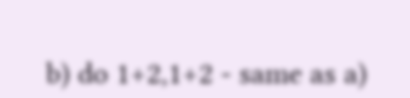b) do 1+2,1+2 - same as a)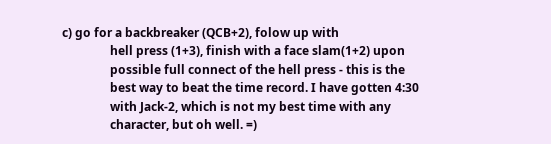c) go for a backbreaker (QCB+2), folow up with
                hell press (1+3), finish with a face slam(1+2) upon
                possible full connect of the hell press - this is the
                best way to beat the time record. I have gotten 4:30
                with Jack-2, which is not my best time with any
                character, but oh well. =)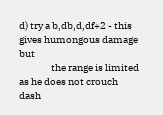d) try a b,db,d,df+2 - this gives humongous damage but
                the range is limited as he does not crouch dash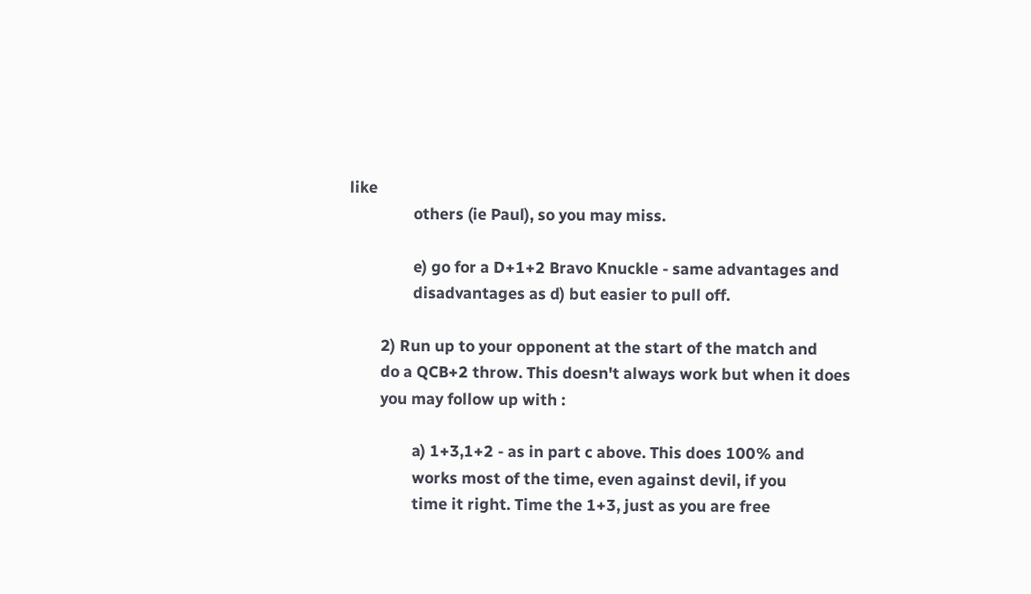like
                others (ie Paul), so you may miss.

                e) go for a D+1+2 Bravo Knuckle - same advantages and
                disadvantages as d) but easier to pull off.

        2) Run up to your opponent at the start of the match and
        do a QCB+2 throw. This doesn't always work but when it does
        you may follow up with :

                a) 1+3,1+2 - as in part c above. This does 100% and
                works most of the time, even against devil, if you
                time it right. Time the 1+3, just as you are free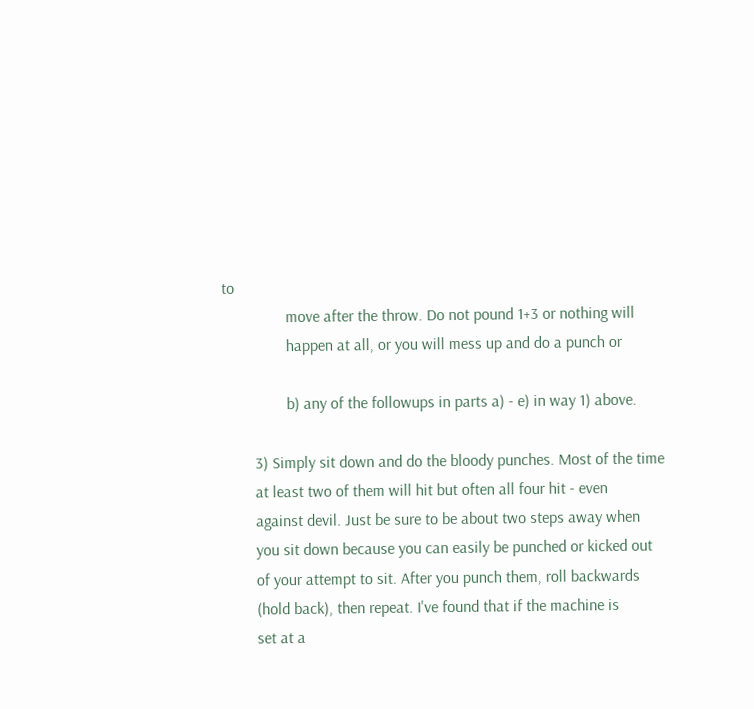to
                move after the throw. Do not pound 1+3 or nothing will
                happen at all, or you will mess up and do a punch or

                b) any of the followups in parts a) - e) in way 1) above.

        3) Simply sit down and do the bloody punches. Most of the time
        at least two of them will hit but often all four hit - even
        against devil. Just be sure to be about two steps away when
        you sit down because you can easily be punched or kicked out
        of your attempt to sit. After you punch them, roll backwards
        (hold back), then repeat. I've found that if the machine is
        set at a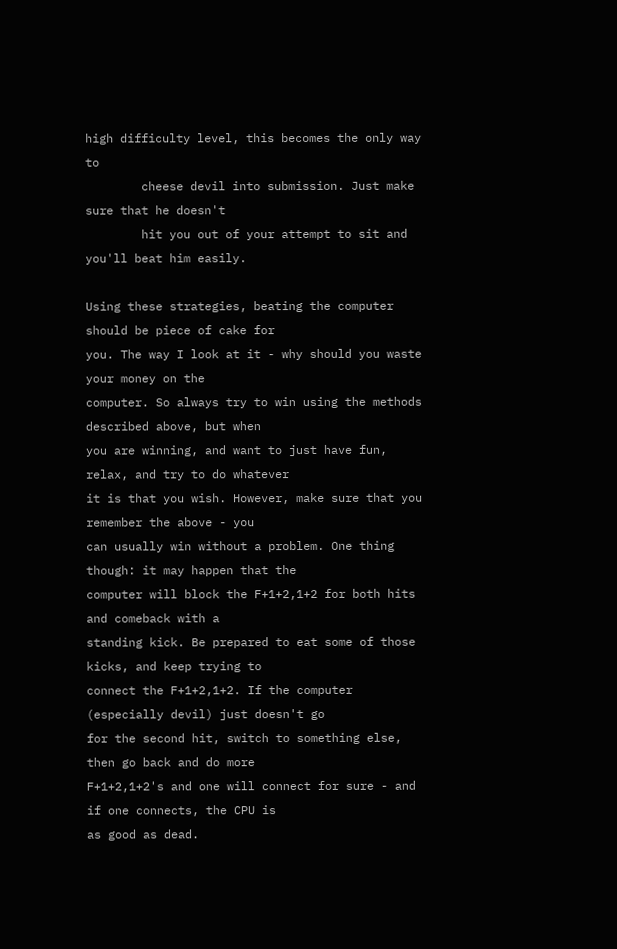high difficulty level, this becomes the only way to
        cheese devil into submission. Just make sure that he doesn't
        hit you out of your attempt to sit and you'll beat him easily.

Using these strategies, beating the computer should be piece of cake for
you. The way I look at it - why should you waste your money on the
computer. So always try to win using the methods described above, but when
you are winning, and want to just have fun, relax, and try to do whatever
it is that you wish. However, make sure that you remember the above - you
can usually win without a problem. One thing though: it may happen that the
computer will block the F+1+2,1+2 for both hits and comeback with a
standing kick. Be prepared to eat some of those kicks, and keep trying to
connect the F+1+2,1+2. If the computer (especially devil) just doesn't go
for the second hit, switch to something else, then go back and do more
F+1+2,1+2's and one will connect for sure - and if one connects, the CPU is
as good as dead.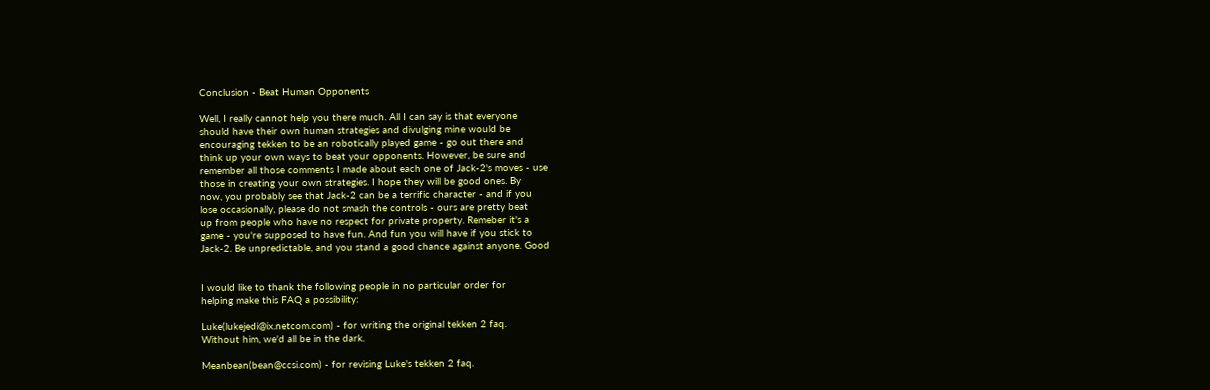Conclusion - Beat Human Opponents

Well, I really cannot help you there much. All I can say is that everyone
should have their own human strategies and divulging mine would be
encouraging tekken to be an robotically played game - go out there and
think up your own ways to beat your opponents. However, be sure and
remember all those comments I made about each one of Jack-2's moves - use
those in creating your own strategies. I hope they will be good ones. By
now, you probably see that Jack-2 can be a terrific character - and if you
lose occasionally, please do not smash the controls - ours are pretty beat
up from people who have no respect for private property. Remeber it's a
game - you're supposed to have fun. And fun you will have if you stick to
Jack-2. Be unpredictable, and you stand a good chance against anyone. Good


I would like to thank the following people in no particular order for
helping make this FAQ a possibility:

Luke(lukejedi@ix.netcom.com) - for writing the original tekken 2 faq.
Without him, we'd all be in the dark.

Meanbean(bean@ccsi.com) - for revising Luke's tekken 2 faq.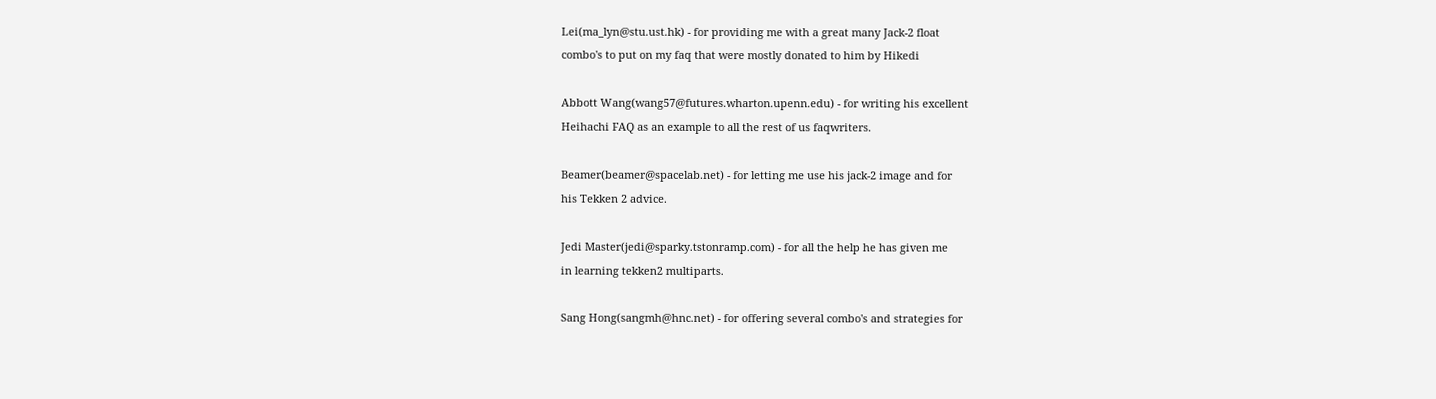Lei(ma_lyn@stu.ust.hk) - for providing me with a great many Jack-2 float
combo's to put on my faq that were mostly donated to him by Hikedi

Abbott Wang(wang57@futures.wharton.upenn.edu) - for writing his excellent
Heihachi FAQ as an example to all the rest of us faqwriters.

Beamer(beamer@spacelab.net) - for letting me use his jack-2 image and for
his Tekken 2 advice.

Jedi Master(jedi@sparky.tstonramp.com) - for all the help he has given me
in learning tekken2 multiparts.

Sang Hong(sangmh@hnc.net) - for offering several combo's and strategies for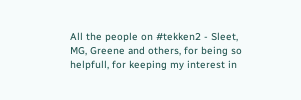All the people on #tekken2 - Sleet, MG, Greene and others, for being so
helpfull, for keeping my interest in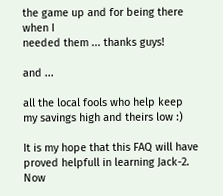the game up and for being there when I
needed them ... thanks guys!

and ...

all the local fools who help keep my savings high and theirs low :)

It is my hope that this FAQ will have proved helpfull in learning Jack-2.
Now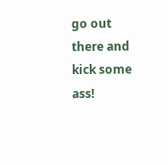go out there and kick some ass!